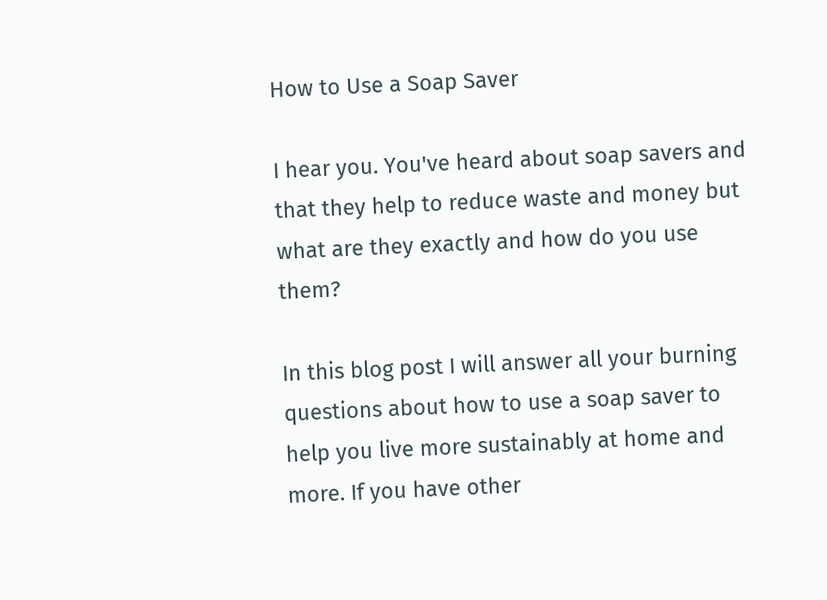How to Use a Soap Saver

I hear you. You've heard about soap savers and that they help to reduce waste and money but what are they exactly and how do you use them?

In this blog post I will answer all your burning questions about how to use a soap saver to help you live more sustainably at home and more. If you have other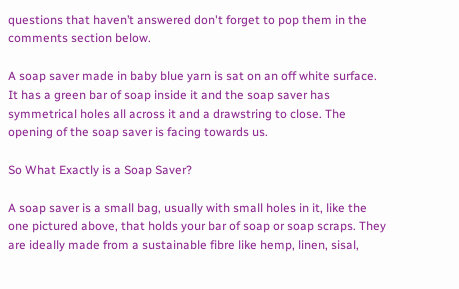questions that haven’t answered don't forget to pop them in the comments section below.

A soap saver made in baby blue yarn is sat on an off white surface. It has a green bar of soap inside it and the soap saver has symmetrical holes all across it and a drawstring to close. The opening of the soap saver is facing towards us.

So What Exactly is a Soap Saver?

A soap saver is a small bag, usually with small holes in it, like the one pictured above, that holds your bar of soap or soap scraps. They are ideally made from a sustainable fibre like hemp, linen, sisal,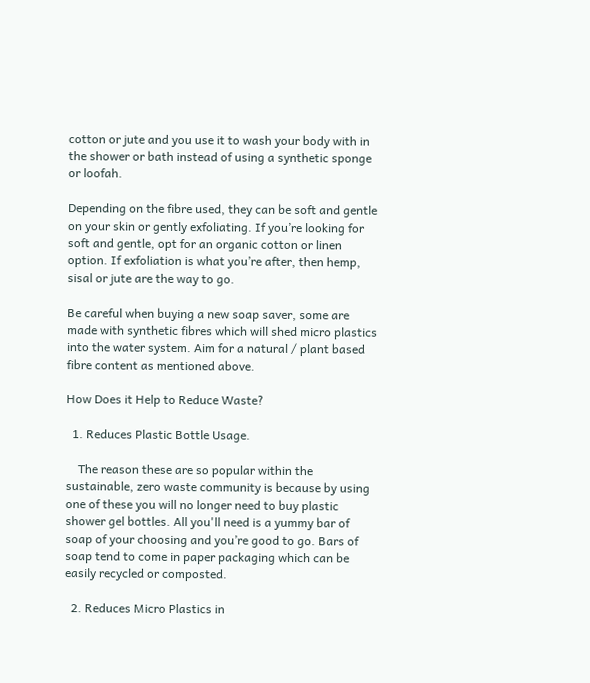cotton or jute and you use it to wash your body with in the shower or bath instead of using a synthetic sponge or loofah.

Depending on the fibre used, they can be soft and gentle on your skin or gently exfoliating. If you’re looking for soft and gentle, opt for an organic cotton or linen option. If exfoliation is what you’re after, then hemp, sisal or jute are the way to go.

Be careful when buying a new soap saver, some are made with synthetic fibres which will shed micro plastics into the water system. Aim for a natural / plant based fibre content as mentioned above.

How Does it Help to Reduce Waste?

  1. Reduces Plastic Bottle Usage.

    The reason these are so popular within the sustainable, zero waste community is because by using one of these you will no longer need to buy plastic shower gel bottles. All you'll need is a yummy bar of soap of your choosing and you’re good to go. Bars of soap tend to come in paper packaging which can be easily recycled or composted.

  2. Reduces Micro Plastics in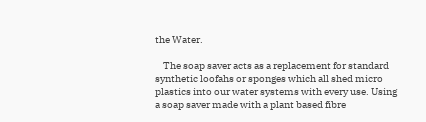the Water.

    The soap saver acts as a replacement for standard synthetic loofahs or sponges which all shed micro plastics into our water systems with every use. Using a soap saver made with a plant based fibre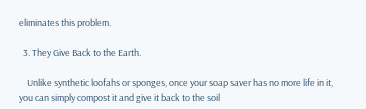eliminates this problem.

  3. They Give Back to the Earth.

    Unlike synthetic loofahs or sponges, once your soap saver has no more life in it, you can simply compost it and give it back to the soil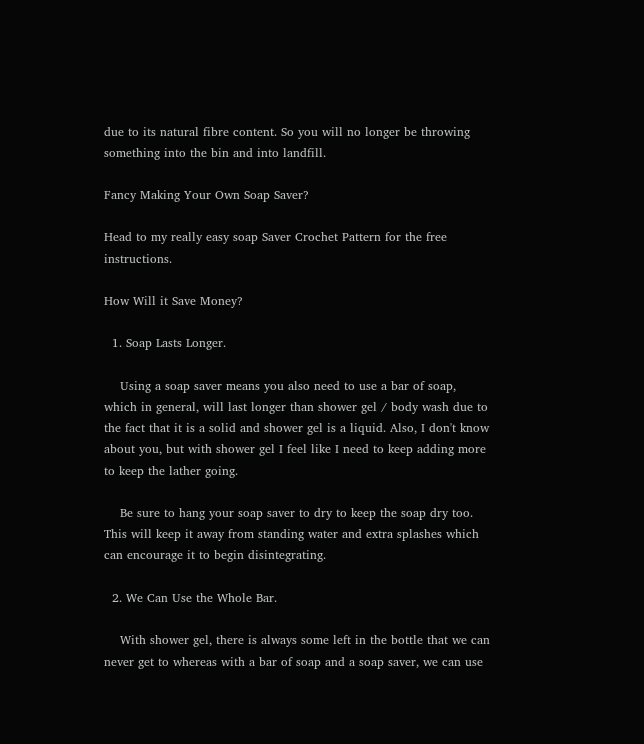due to its natural fibre content. So you will no longer be throwing something into the bin and into landfill.

Fancy Making Your Own Soap Saver?

Head to my really easy soap Saver Crochet Pattern for the free instructions.

How Will it Save Money?

  1. Soap Lasts Longer.

    Using a soap saver means you also need to use a bar of soap, which in general, will last longer than shower gel / body wash due to the fact that it is a solid and shower gel is a liquid. Also, I don't know about you, but with shower gel I feel like I need to keep adding more to keep the lather going.

    Be sure to hang your soap saver to dry to keep the soap dry too. This will keep it away from standing water and extra splashes which can encourage it to begin disintegrating.

  2. We Can Use the Whole Bar.

    With shower gel, there is always some left in the bottle that we can never get to whereas with a bar of soap and a soap saver, we can use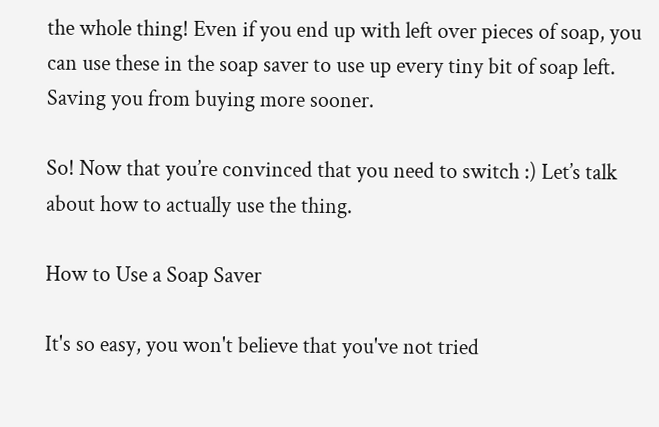the whole thing! Even if you end up with left over pieces of soap, you can use these in the soap saver to use up every tiny bit of soap left. Saving you from buying more sooner.

So! Now that you’re convinced that you need to switch :) Let’s talk about how to actually use the thing.

How to Use a Soap Saver

It's so easy, you won't believe that you've not tried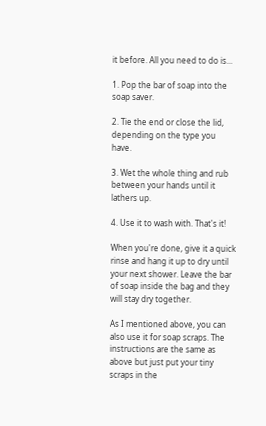it before. All you need to do is...

1. Pop the bar of soap into the soap saver.

2. Tie the end or close the lid, depending on the type you have.

3. Wet the whole thing and rub between your hands until it lathers up.

4. Use it to wash with. That's it!

When you're done, give it a quick rinse and hang it up to dry until your next shower. Leave the bar of soap inside the bag and they will stay dry together.

As I mentioned above, you can also use it for soap scraps. The instructions are the same as above but just put your tiny scraps in the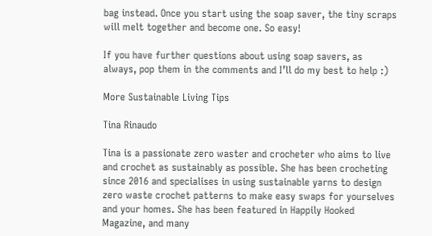bag instead. Once you start using the soap saver, the tiny scraps will melt together and become one. So easy!

If you have further questions about using soap savers, as always, pop them in the comments and I’ll do my best to help :)

More Sustainable Living Tips

Tina Rinaudo

Tina is a passionate zero waster and crocheter who aims to live and crochet as sustainably as possible. She has been crocheting since 2016 and specialises in using sustainable yarns to design zero waste crochet patterns to make easy swaps for yourselves and your homes. She has been featured in Happily Hooked Magazine, and many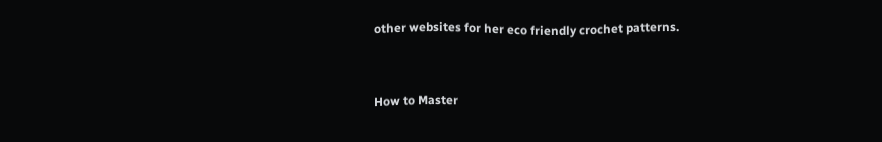other websites for her eco friendly crochet patterns.


How to Master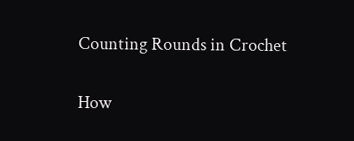Counting Rounds in Crochet


How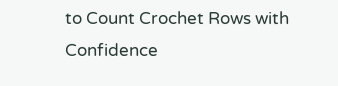to Count Crochet Rows with Confidence